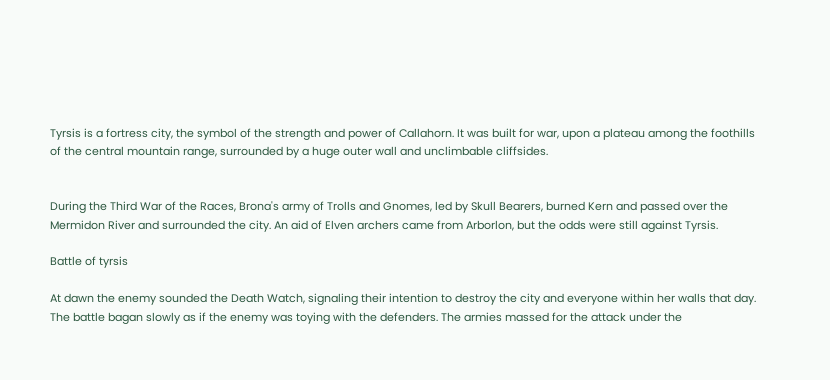Tyrsis is a fortress city, the symbol of the strength and power of Callahorn. It was built for war, upon a plateau among the foothills of the central mountain range, surrounded by a huge outer wall and unclimbable cliffsides.


During the Third War of the Races, Brona's army of Trolls and Gnomes, led by Skull Bearers, burned Kern and passed over the Mermidon River and surrounded the city. An aid of Elven archers came from Arborlon, but the odds were still against Tyrsis.

Battle of tyrsis

At dawn the enemy sounded the Death Watch, signaling their intention to destroy the city and everyone within her walls that day. The battle bagan slowly as if the enemy was toying with the defenders. The armies massed for the attack under the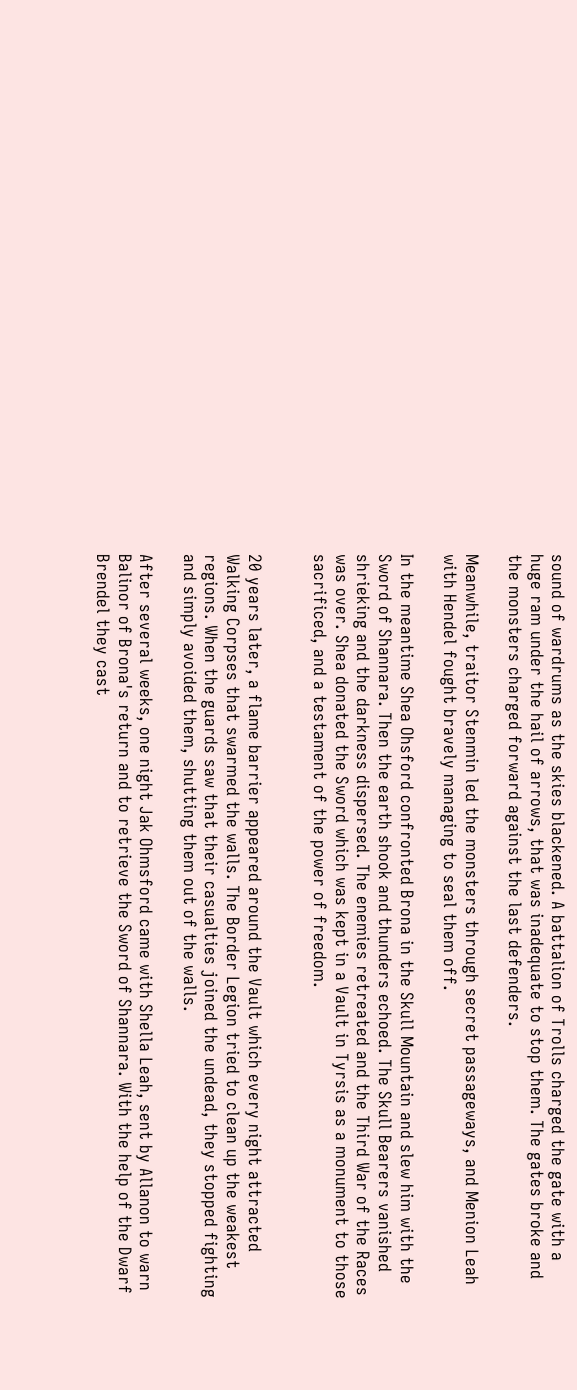sound of wardrums as the skies blackened. A battalion of Trolls charged the gate with a huge ram under the hail of arrows, that was inadequate to stop them. The gates broke and the monsters charged forward against the last defenders.

Meanwhile, traitor Stenmin led the monsters through secret passageways, and Menion Leah with Hendel fought bravely managing to seal them off.

In the meantime Shea Ohsford confronted Brona in the Skull Mountain and slew him with the Sword of Shannara. Then the earth shook and thunders echoed. The Skull Bearers vanished shrieking and the darkness dispersed. The enemies retreated and the Third War of the Races was over. Shea donated the Sword which was kept in a Vault in Tyrsis as a monument to those sacrificed, and a testament of the power of freedom.


20 years later, a flame barrier appeared around the Vault which every night attracted Walking Corpses that swarmed the walls. The Border Legion tried to clean up the weakest regions. When the guards saw that their casualties joined the undead, they stopped fighting and simply avoided them, shutting them out of the walls.

After several weeks, one night Jak Ohmsford came with Shella Leah, sent by Allanon to warn Balinor of Brona's return and to retrieve the Sword of Shannara. With the help of the Dwarf Brendel they cast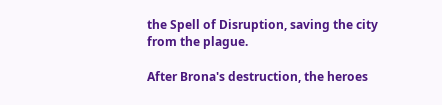the Spell of Disruption, saving the city from the plague.

After Brona's destruction, the heroes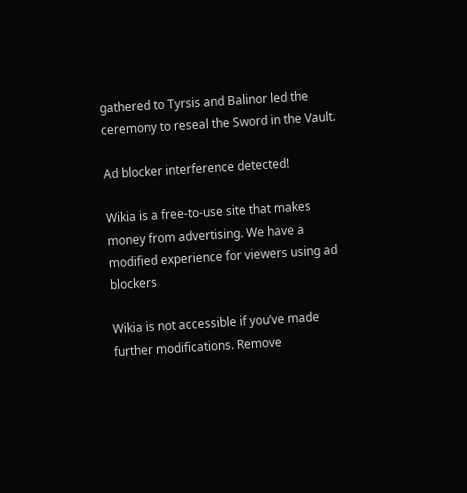gathered to Tyrsis and Balinor led the ceremony to reseal the Sword in the Vault.

Ad blocker interference detected!

Wikia is a free-to-use site that makes money from advertising. We have a modified experience for viewers using ad blockers

Wikia is not accessible if you’ve made further modifications. Remove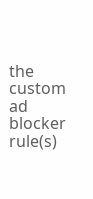the custom ad blocker rule(s)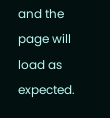and the page will load as expected.